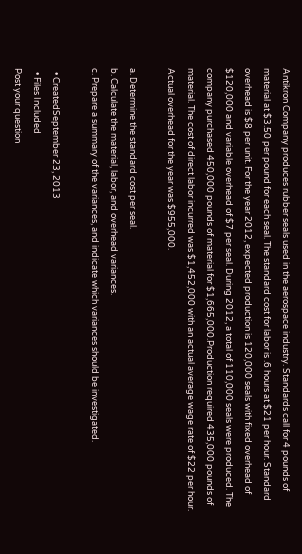Antikron Company produces rubber seals used in the aerospace industry. Standards call for 4 pounds of material at $3.50 per pound for each seal. The standard cost for labor is .6 hours at $21 per hour. Standard overhead is $8 per unit. For the year 2012, expected production is 120,000 seals with fixed overhead of $120,000 and variable overhead of $7 per seal. During 2012, a total of 110,000 seals were produced. The company purchased 450,000 pounds of material for $1,665,000.Production required 435,000 pounds of material. The cost of direct labor incurred was $1,452,000 with an actual average wage rate of $22 per hour. Actual overhead for the year was $955,000.

a. Determine the standard cost per seal.
b. Calculate the material, labor, and overhead variances.
c. Prepare a summary of the variances, and indicate which variances should be investigated.

  • CreatedSeptember 23, 2013
  • Files Included
Post your question